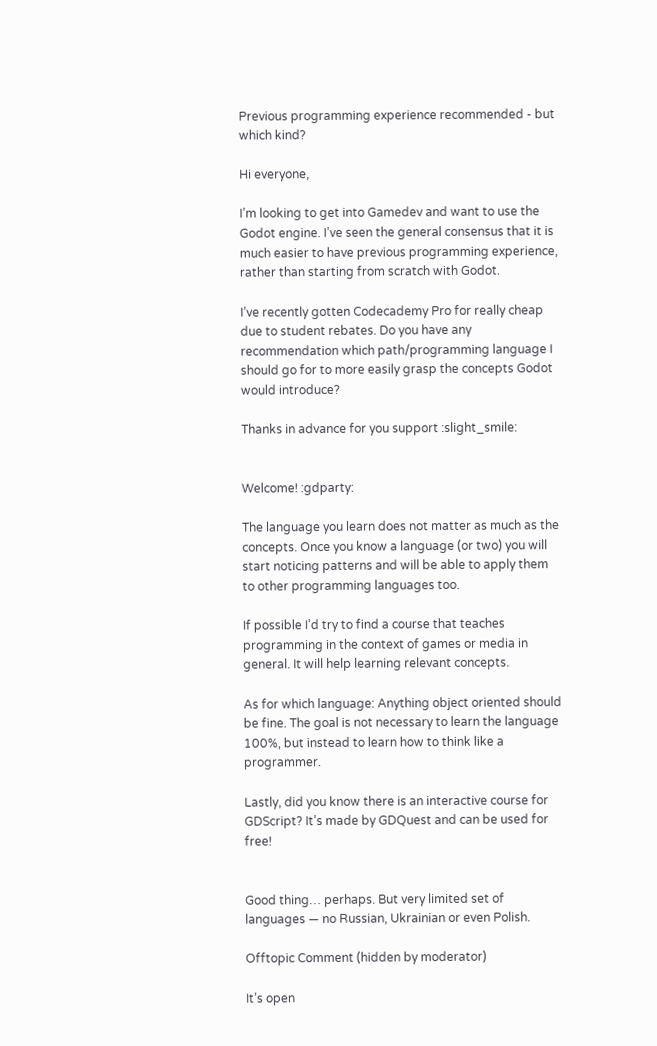Previous programming experience recommended - but which kind?

Hi everyone,

I’m looking to get into Gamedev and want to use the Godot engine. I’ve seen the general consensus that it is much easier to have previous programming experience, rather than starting from scratch with Godot.

I’ve recently gotten Codecademy Pro for really cheap due to student rebates. Do you have any recommendation which path/programming language I should go for to more easily grasp the concepts Godot would introduce?

Thanks in advance for you support :slight_smile:


Welcome! :gdparty:

The language you learn does not matter as much as the concepts. Once you know a language (or two) you will start noticing patterns and will be able to apply them to other programming languages too.

If possible I’d try to find a course that teaches programming in the context of games or media in general. It will help learning relevant concepts.

As for which language: Anything object oriented should be fine. The goal is not necessary to learn the language 100%, but instead to learn how to think like a programmer.

Lastly, did you know there is an interactive course for GDScript? It’s made by GDQuest and can be used for free!


Good thing… perhaps. But very limited set of languages — no Russian, Ukrainian or even Polish.

Offtopic Comment (hidden by moderator)

It’s open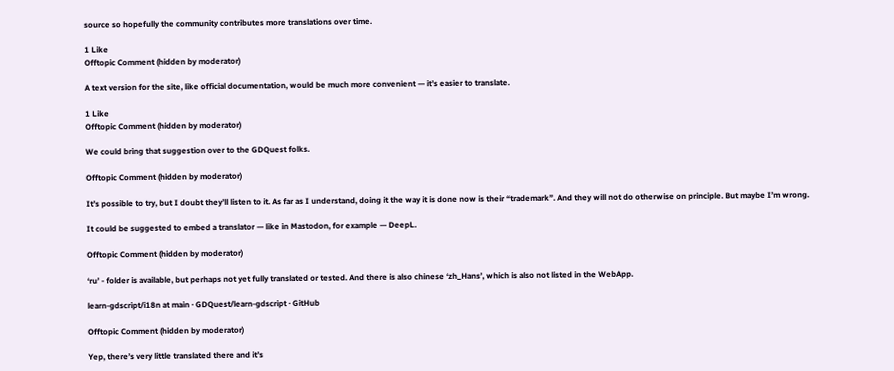source so hopefully the community contributes more translations over time.

1 Like
Offtopic Comment (hidden by moderator)

A text version for the site, like official documentation, would be much more convenient — it’s easier to translate.

1 Like
Offtopic Comment (hidden by moderator)

We could bring that suggestion over to the GDQuest folks.

Offtopic Comment (hidden by moderator)

It’s possible to try, but I doubt they’ll listen to it. As far as I understand, doing it the way it is done now is their “trademark”. And they will not do otherwise on principle. But maybe I’m wrong.

It could be suggested to embed a translator — like in Mastodon, for example — DeepL.

Offtopic Comment (hidden by moderator)

‘ru’ - folder is available, but perhaps not yet fully translated or tested. And there is also chinese ‘zh_Hans’, which is also not listed in the WebApp.

learn-gdscript/i18n at main · GDQuest/learn-gdscript · GitHub

Offtopic Comment (hidden by moderator)

Yep, there’s very little translated there and it’s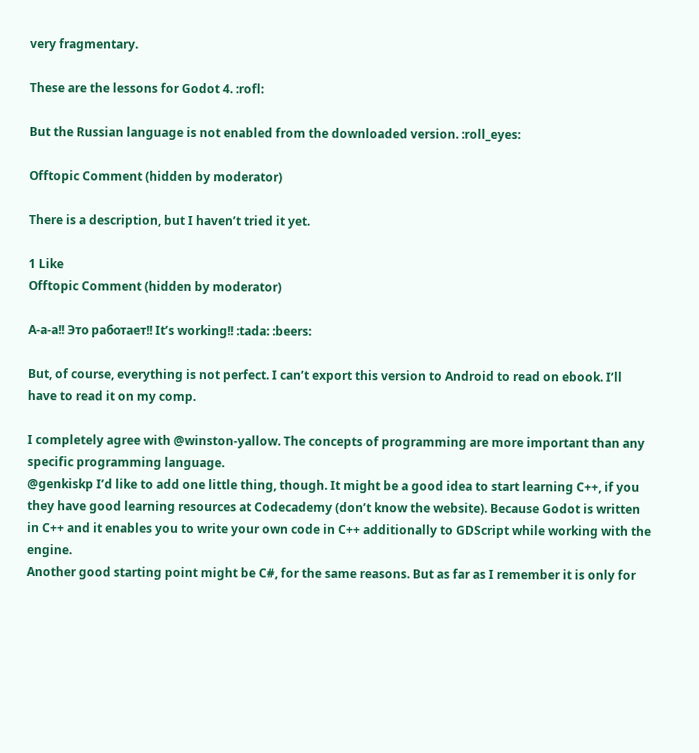very fragmentary.

These are the lessons for Godot 4. :rofl:

But the Russian language is not enabled from the downloaded version. :roll_eyes:

Offtopic Comment (hidden by moderator)

There is a description, but I haven’t tried it yet.

1 Like
Offtopic Comment (hidden by moderator)

А-а-а!! Это работает!! It’s working!! :tada: :beers:

But, of course, everything is not perfect. I can’t export this version to Android to read on ebook. I’ll have to read it on my comp.

I completely agree with @winston-yallow. The concepts of programming are more important than any specific programming language.
@genkiskp I’d like to add one little thing, though. It might be a good idea to start learning C++, if you they have good learning resources at Codecademy (don’t know the website). Because Godot is written in C++ and it enables you to write your own code in C++ additionally to GDScript while working with the engine.
Another good starting point might be C#, for the same reasons. But as far as I remember it is only for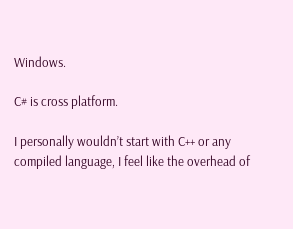Windows.

C# is cross platform.

I personally wouldn’t start with C++ or any compiled language, I feel like the overhead of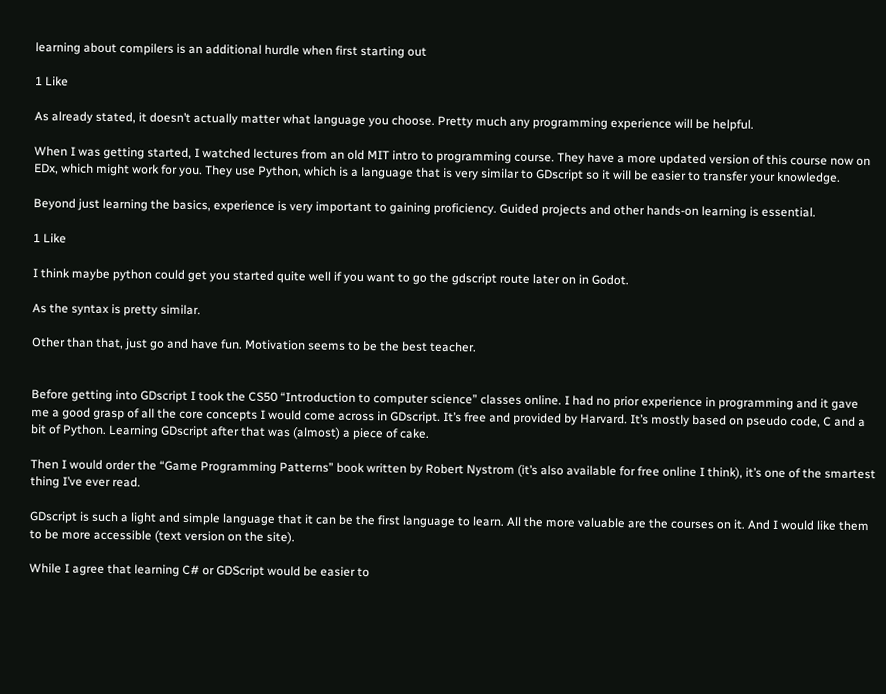learning about compilers is an additional hurdle when first starting out

1 Like

As already stated, it doesn’t actually matter what language you choose. Pretty much any programming experience will be helpful.

When I was getting started, I watched lectures from an old MIT intro to programming course. They have a more updated version of this course now on EDx, which might work for you. They use Python, which is a language that is very similar to GDscript so it will be easier to transfer your knowledge.

Beyond just learning the basics, experience is very important to gaining proficiency. Guided projects and other hands-on learning is essential.

1 Like

I think maybe python could get you started quite well if you want to go the gdscript route later on in Godot.

As the syntax is pretty similar.

Other than that, just go and have fun. Motivation seems to be the best teacher.


Before getting into GDscript I took the CS50 “Introduction to computer science” classes online. I had no prior experience in programming and it gave me a good grasp of all the core concepts I would come across in GDscript. It’s free and provided by Harvard. It’s mostly based on pseudo code, C and a bit of Python. Learning GDscript after that was (almost) a piece of cake.

Then I would order the “Game Programming Patterns” book written by Robert Nystrom (it’s also available for free online I think), it’s one of the smartest thing I’ve ever read.

GDscript is such a light and simple language that it can be the first language to learn. All the more valuable are the courses on it. And I would like them to be more accessible (text version on the site).

While I agree that learning C# or GDScript would be easier to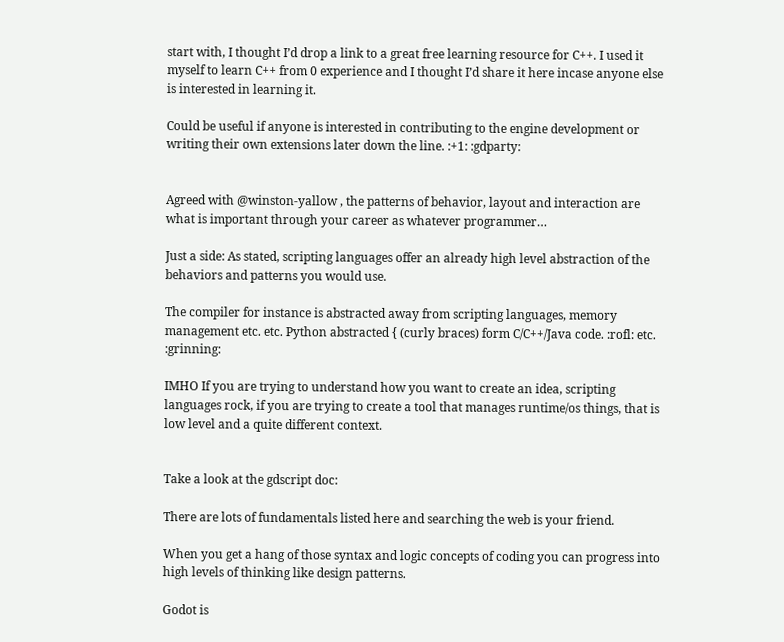start with, I thought I’d drop a link to a great free learning resource for C++. I used it myself to learn C++ from 0 experience and I thought I’d share it here incase anyone else is interested in learning it.

Could be useful if anyone is interested in contributing to the engine development or writing their own extensions later down the line. :+1: :gdparty:


Agreed with @winston-yallow , the patterns of behavior, layout and interaction are what is important through your career as whatever programmer…

Just a side: As stated, scripting languages offer an already high level abstraction of the behaviors and patterns you would use.

The compiler for instance is abstracted away from scripting languages, memory management etc. etc. Python abstracted { (curly braces) form C/C++/Java code. :rofl: etc. :grinning:

IMHO If you are trying to understand how you want to create an idea, scripting languages rock, if you are trying to create a tool that manages runtime/os things, that is low level and a quite different context.


Take a look at the gdscript doc:

There are lots of fundamentals listed here and searching the web is your friend.

When you get a hang of those syntax and logic concepts of coding you can progress into high levels of thinking like design patterns.

Godot is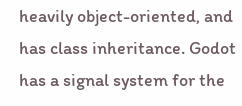heavily object-oriented, and has class inheritance. Godot has a signal system for the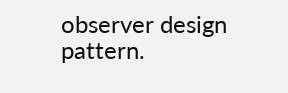observer design pattern.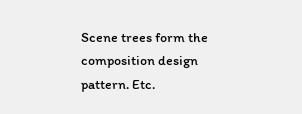Scene trees form the composition design pattern. Etc.